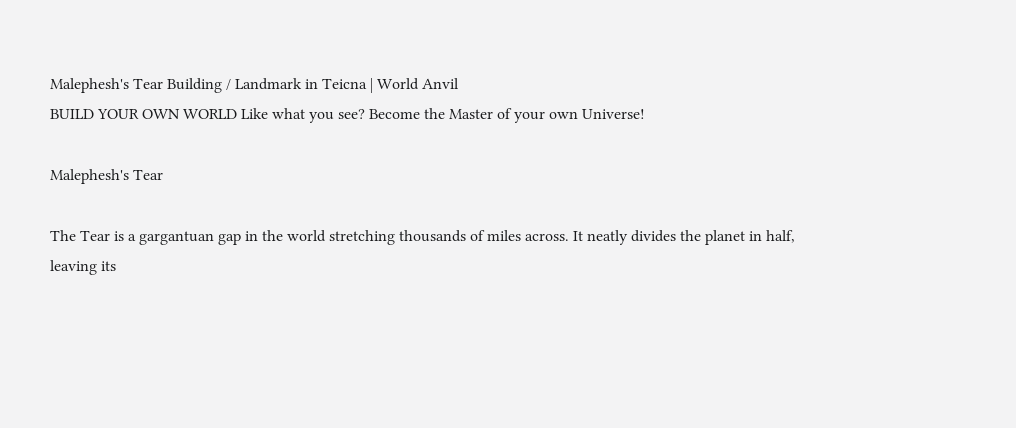Malephesh's Tear Building / Landmark in Teicna | World Anvil
BUILD YOUR OWN WORLD Like what you see? Become the Master of your own Universe!

Malephesh's Tear

The Tear is a gargantuan gap in the world stretching thousands of miles across. It neatly divides the planet in half, leaving its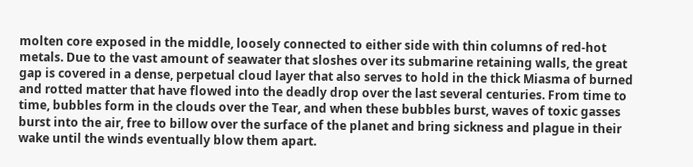molten core exposed in the middle, loosely connected to either side with thin columns of red-hot metals. Due to the vast amount of seawater that sloshes over its submarine retaining walls, the great gap is covered in a dense, perpetual cloud layer that also serves to hold in the thick Miasma of burned and rotted matter that have flowed into the deadly drop over the last several centuries. From time to time, bubbles form in the clouds over the Tear, and when these bubbles burst, waves of toxic gasses burst into the air, free to billow over the surface of the planet and bring sickness and plague in their wake until the winds eventually blow them apart.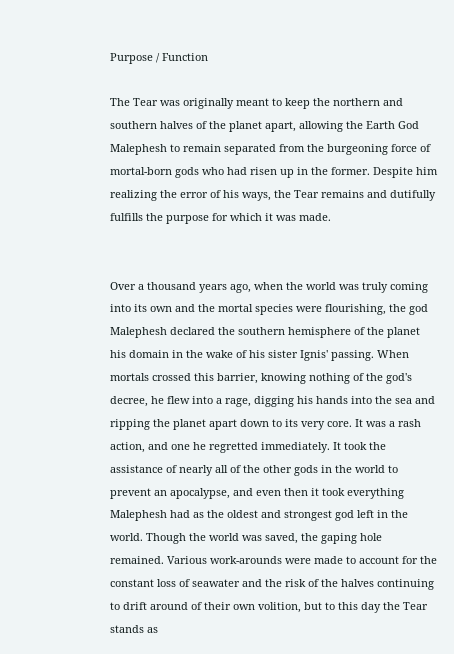Purpose / Function

The Tear was originally meant to keep the northern and southern halves of the planet apart, allowing the Earth God Malephesh to remain separated from the burgeoning force of mortal-born gods who had risen up in the former. Despite him realizing the error of his ways, the Tear remains and dutifully fulfills the purpose for which it was made.


Over a thousand years ago, when the world was truly coming into its own and the mortal species were flourishing, the god Malephesh declared the southern hemisphere of the planet his domain in the wake of his sister Ignis' passing. When mortals crossed this barrier, knowing nothing of the god's decree, he flew into a rage, digging his hands into the sea and ripping the planet apart down to its very core. It was a rash action, and one he regretted immediately. It took the assistance of nearly all of the other gods in the world to prevent an apocalypse, and even then it took everything Malephesh had as the oldest and strongest god left in the world. Though the world was saved, the gaping hole remained. Various work-arounds were made to account for the constant loss of seawater and the risk of the halves continuing to drift around of their own volition, but to this day the Tear stands as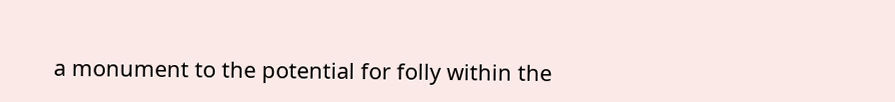a monument to the potential for folly within the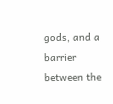gods, and a barrier between the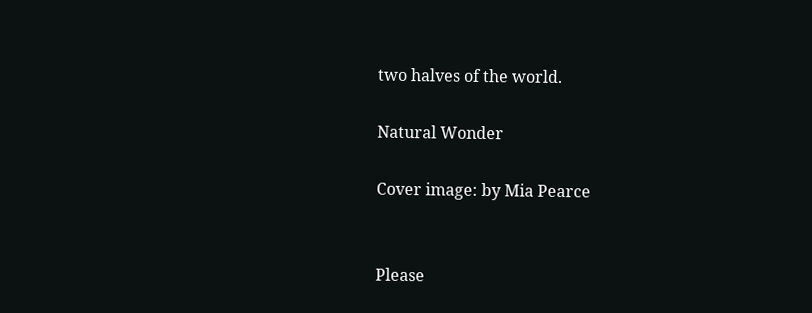two halves of the world.

Natural Wonder

Cover image: by Mia Pearce


Please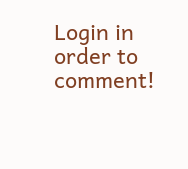Login in order to comment!